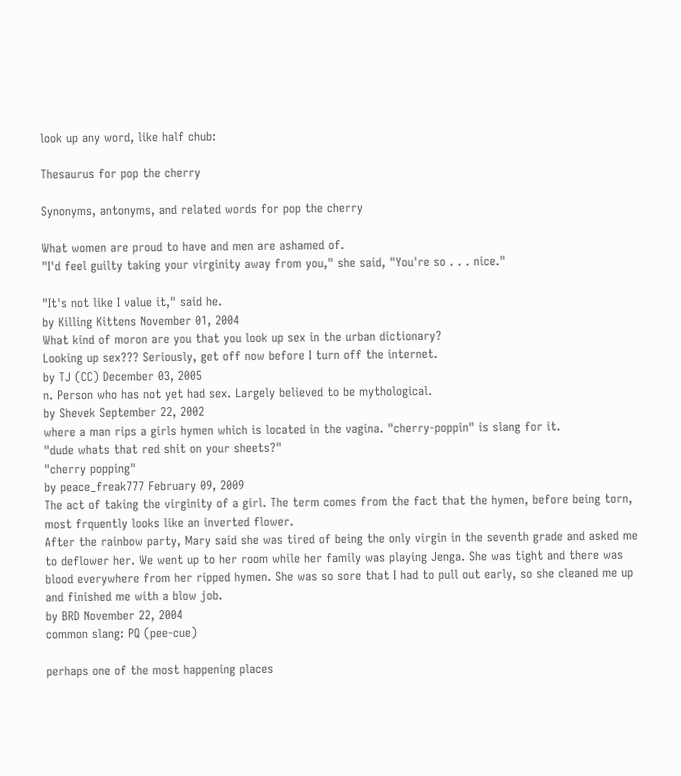look up any word, like half chub:

Thesaurus for pop the cherry

Synonyms, antonyms, and related words for pop the cherry

What women are proud to have and men are ashamed of.
"I'd feel guilty taking your virginity away from you," she said, "You're so . . . nice."

"It's not like I value it," said he.
by Killing Kittens November 01, 2004
What kind of moron are you that you look up sex in the urban dictionary?
Looking up sex??? Seriously, get off now before I turn off the internet.
by TJ (CC) December 03, 2005
n. Person who has not yet had sex. Largely believed to be mythological.
by Shevek September 22, 2002
where a man rips a girls hymen which is located in the vagina. "cherry-poppin" is slang for it.
"dude whats that red shit on your sheets?"
"cherry popping"
by peace_freak777 February 09, 2009
The act of taking the virginity of a girl. The term comes from the fact that the hymen, before being torn, most frquently looks like an inverted flower.
After the rainbow party, Mary said she was tired of being the only virgin in the seventh grade and asked me to deflower her. We went up to her room while her family was playing Jenga. She was tight and there was blood everywhere from her ripped hymen. She was so sore that I had to pull out early, so she cleaned me up and finished me with a blow job.
by BRD November 22, 2004
common slang: PQ (pee-cue)

perhaps one of the most happening places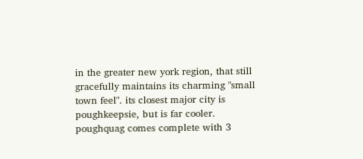in the greater new york region, that still gracefully maintains its charming "small town feel". its closest major city is poughkeepsie, but is far cooler. poughquag comes complete with 3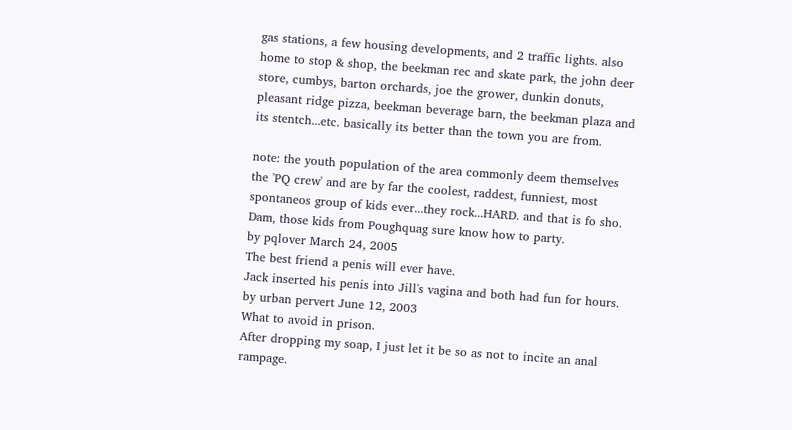gas stations, a few housing developments, and 2 traffic lights. also home to stop & shop, the beekman rec and skate park, the john deer store, cumbys, barton orchards, joe the grower, dunkin donuts, pleasant ridge pizza, beekman beverage barn, the beekman plaza and its stentch...etc. basically its better than the town you are from.

note: the youth population of the area commonly deem themselves the 'PQ crew' and are by far the coolest, raddest, funniest, most spontaneos group of kids ever...they rock...HARD. and that is fo sho.
Dam, those kids from Poughquag sure know how to party.
by pqlover March 24, 2005
The best friend a penis will ever have.
Jack inserted his penis into Jill's vagina and both had fun for hours.
by urban pervert June 12, 2003
What to avoid in prison.
After dropping my soap, I just let it be so as not to incite an anal rampage.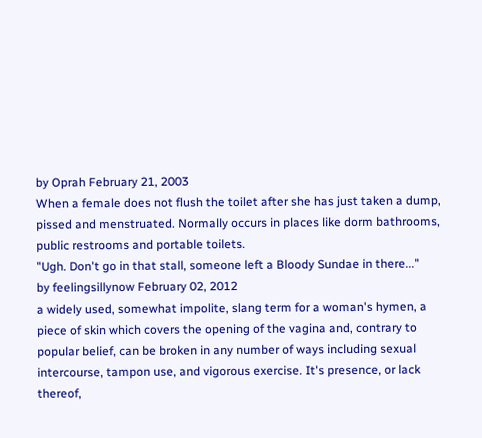by Oprah February 21, 2003
When a female does not flush the toilet after she has just taken a dump, pissed and menstruated. Normally occurs in places like dorm bathrooms, public restrooms and portable toilets.
"Ugh. Don't go in that stall, someone left a Bloody Sundae in there..."
by feelingsillynow February 02, 2012
a widely used, somewhat impolite, slang term for a woman's hymen, a piece of skin which covers the opening of the vagina and, contrary to popular belief, can be broken in any number of ways including sexual intercourse, tampon use, and vigorous exercise. It's presence, or lack thereof,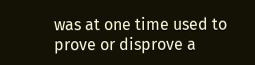was at one time used to prove or disprove a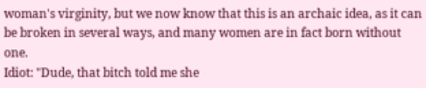woman's virginity, but we now know that this is an archaic idea, as it can be broken in several ways, and many women are in fact born without one.
Idiot: "Dude, that bitch told me she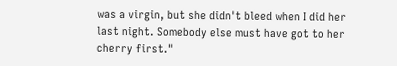was a virgin, but she didn't bleed when I did her last night. Somebody else must have got to her cherry first."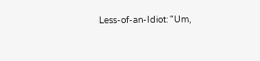Less-of-an-Idiot: "Um,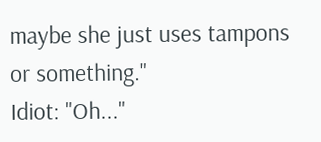maybe she just uses tampons or something."
Idiot: "Oh..."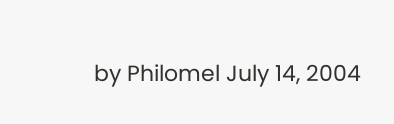by Philomel July 14, 2004